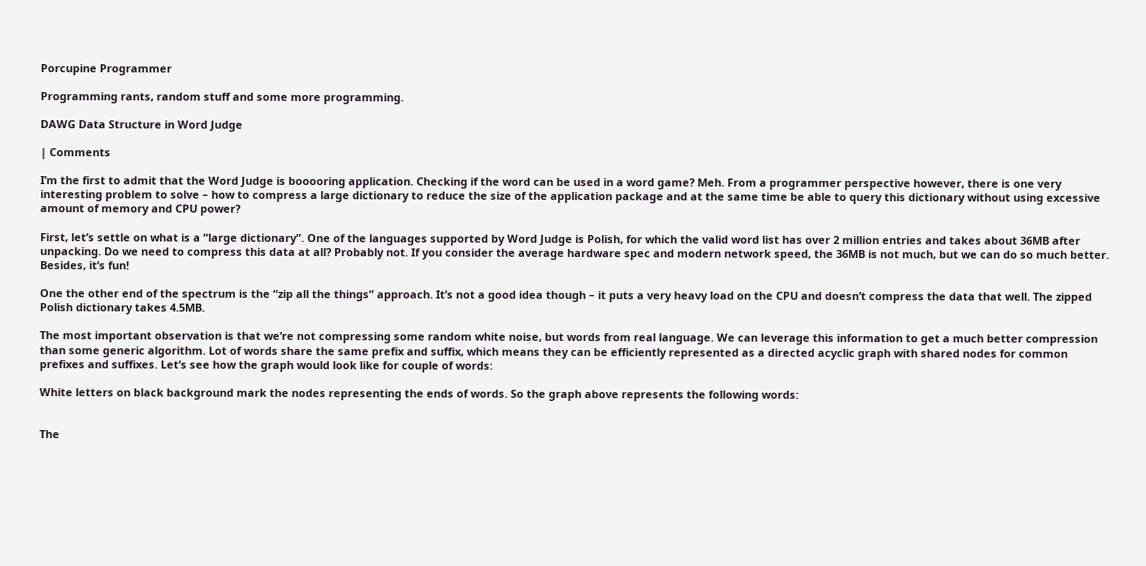Porcupine Programmer

Programming rants, random stuff and some more programming.

DAWG Data Structure in Word Judge

| Comments

I’m the first to admit that the Word Judge is booooring application. Checking if the word can be used in a word game? Meh. From a programmer perspective however, there is one very interesting problem to solve – how to compress a large dictionary to reduce the size of the application package and at the same time be able to query this dictionary without using excessive amount of memory and CPU power?

First, let’s settle on what is a “large dictionary”. One of the languages supported by Word Judge is Polish, for which the valid word list has over 2 million entries and takes about 36MB after unpacking. Do we need to compress this data at all? Probably not. If you consider the average hardware spec and modern network speed, the 36MB is not much, but we can do so much better. Besides, it’s fun!

One the other end of the spectrum is the “zip all the things” approach. It’s not a good idea though – it puts a very heavy load on the CPU and doesn’t compress the data that well. The zipped Polish dictionary takes 4.5MB.

The most important observation is that we’re not compressing some random white noise, but words from real language. We can leverage this information to get a much better compression than some generic algorithm. Lot of words share the same prefix and suffix, which means they can be efficiently represented as a directed acyclic graph with shared nodes for common prefixes and suffixes. Let’s see how the graph would look like for couple of words:

White letters on black background mark the nodes representing the ends of words. So the graph above represents the following words:


The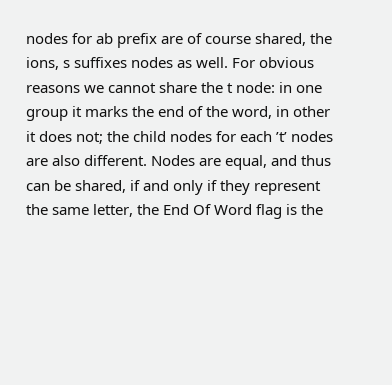nodes for ab prefix are of course shared, the ions, s suffixes nodes as well. For obvious reasons we cannot share the t node: in one group it marks the end of the word, in other it does not; the child nodes for each ’t’ nodes are also different. Nodes are equal, and thus can be shared, if and only if they represent the same letter, the End Of Word flag is the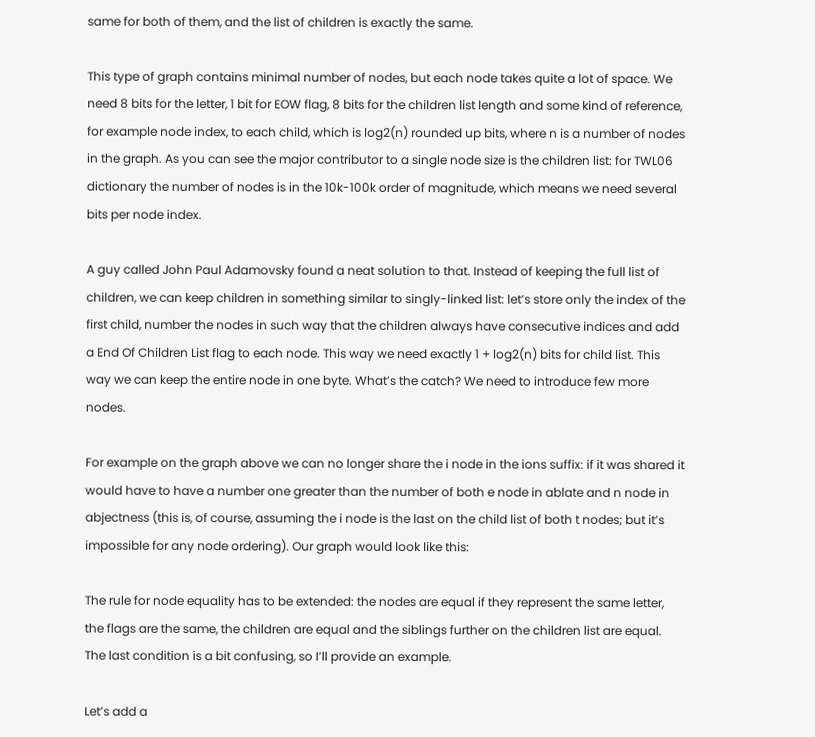same for both of them, and the list of children is exactly the same.

This type of graph contains minimal number of nodes, but each node takes quite a lot of space. We need 8 bits for the letter, 1 bit for EOW flag, 8 bits for the children list length and some kind of reference, for example node index, to each child, which is log2(n) rounded up bits, where n is a number of nodes in the graph. As you can see the major contributor to a single node size is the children list: for TWL06 dictionary the number of nodes is in the 10k-100k order of magnitude, which means we need several bits per node index.

A guy called John Paul Adamovsky found a neat solution to that. Instead of keeping the full list of children, we can keep children in something similar to singly-linked list: let’s store only the index of the first child, number the nodes in such way that the children always have consecutive indices and add a End Of Children List flag to each node. This way we need exactly 1 + log2(n) bits for child list. This way we can keep the entire node in one byte. What’s the catch? We need to introduce few more nodes.

For example on the graph above we can no longer share the i node in the ions suffix: if it was shared it would have to have a number one greater than the number of both e node in ablate and n node in abjectness (this is, of course, assuming the i node is the last on the child list of both t nodes; but it’s impossible for any node ordering). Our graph would look like this:

The rule for node equality has to be extended: the nodes are equal if they represent the same letter, the flags are the same, the children are equal and the siblings further on the children list are equal. The last condition is a bit confusing, so I’ll provide an example.

Let’s add a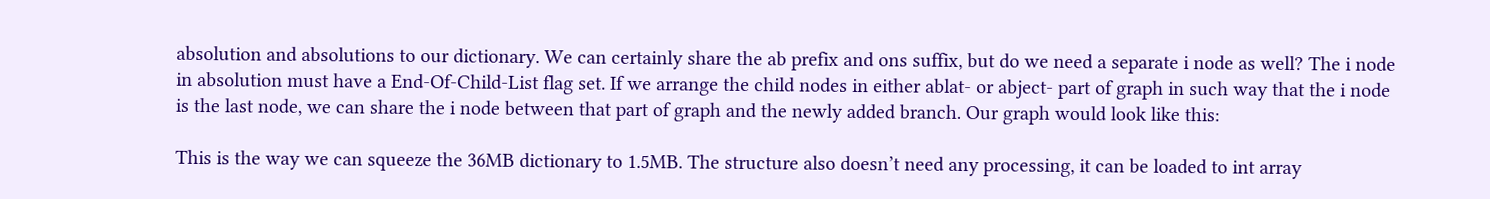absolution and absolutions to our dictionary. We can certainly share the ab prefix and ons suffix, but do we need a separate i node as well? The i node in absolution must have a End-Of-Child-List flag set. If we arrange the child nodes in either ablat- or abject- part of graph in such way that the i node is the last node, we can share the i node between that part of graph and the newly added branch. Our graph would look like this:

This is the way we can squeeze the 36MB dictionary to 1.5MB. The structure also doesn’t need any processing, it can be loaded to int array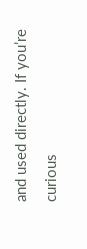and used directly. If you’re curious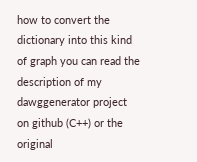how to convert the dictionary into this kind of graph you can read the description of my dawggenerator project on github (C++) or the original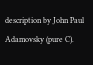description by John Paul Adamovsky (pure C).